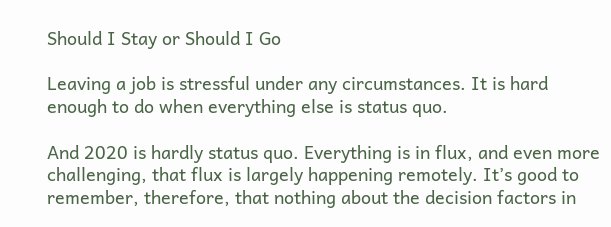Should I Stay or Should I Go

Leaving a job is stressful under any circumstances. It is hard enough to do when everything else is status quo.

And 2020 is hardly status quo. Everything is in flux, and even more challenging, that flux is largely happening remotely. It’s good to remember, therefore, that nothing about the decision factors in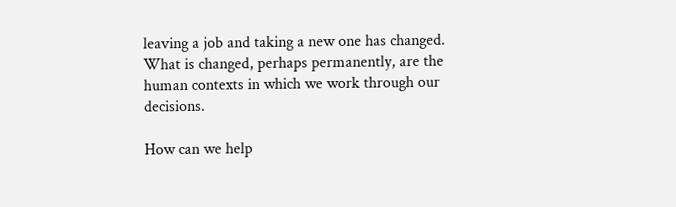leaving a job and taking a new one has changed. What is changed, perhaps permanently, are the human contexts in which we work through our decisions.

How can we help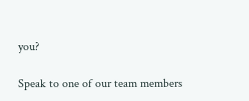you?

Speak to one of our team members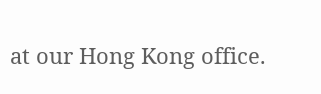at our Hong Kong office.